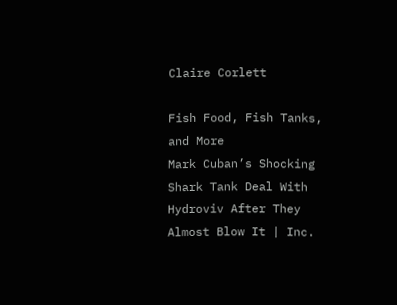Claire Corlett

Fish Food, Fish Tanks, and More
Mark Cuban’s Shocking Shark Tank Deal With Hydroviv After They Almost Blow It | Inc.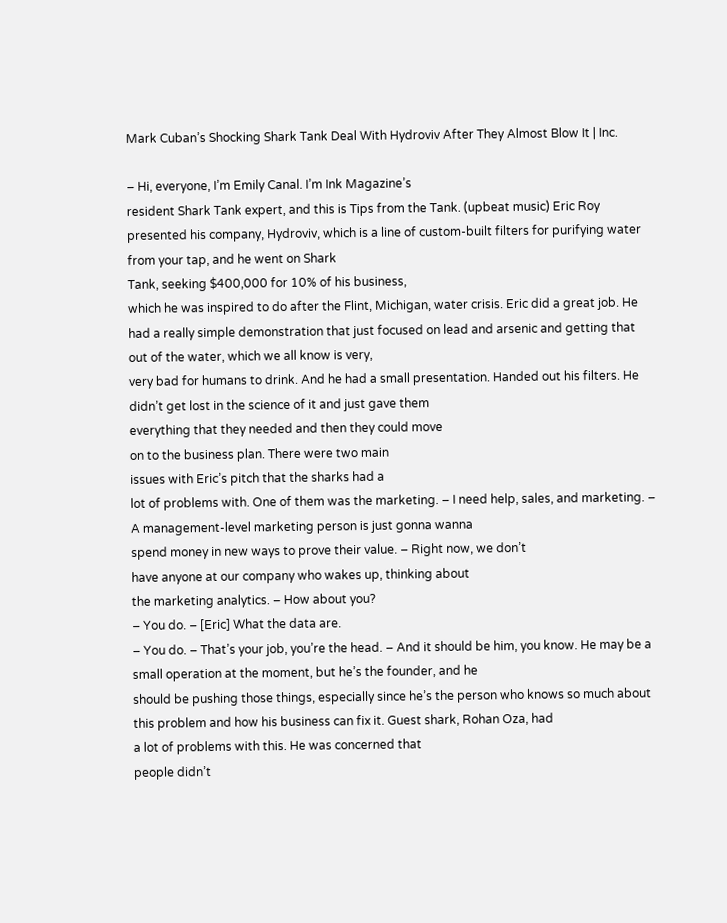Mark Cuban’s Shocking Shark Tank Deal With Hydroviv After They Almost Blow It | Inc.

– Hi, everyone, I’m Emily Canal. I’m Ink Magazine’s
resident Shark Tank expert, and this is Tips from the Tank. (upbeat music) Eric Roy presented his company, Hydroviv, which is a line of custom-built filters for purifying water from your tap, and he went on Shark
Tank, seeking $400,000 for 10% of his business,
which he was inspired to do after the Flint, Michigan, water crisis. Eric did a great job. He had a really simple demonstration that just focused on lead and arsenic and getting that out of the water, which we all know is very,
very bad for humans to drink. And he had a small presentation. Handed out his filters. He didn’t get lost in the science of it and just gave them
everything that they needed and then they could move
on to the business plan. There were two main
issues with Eric’s pitch that the sharks had a
lot of problems with. One of them was the marketing. – I need help, sales, and marketing. – A management-level marketing person is just gonna wanna
spend money in new ways to prove their value. – Right now, we don’t
have anyone at our company who wakes up, thinking about
the marketing analytics. – How about you?
– You do. – [Eric] What the data are.
– You do. – That’s your job, you’re the head. – And it should be him, you know. He may be a small operation at the moment, but he’s the founder, and he
should be pushing those things, especially since he’s the person who knows so much about this problem and how his business can fix it. Guest shark, Rohan Oza, had
a lot of problems with this. He was concerned that
people didn’t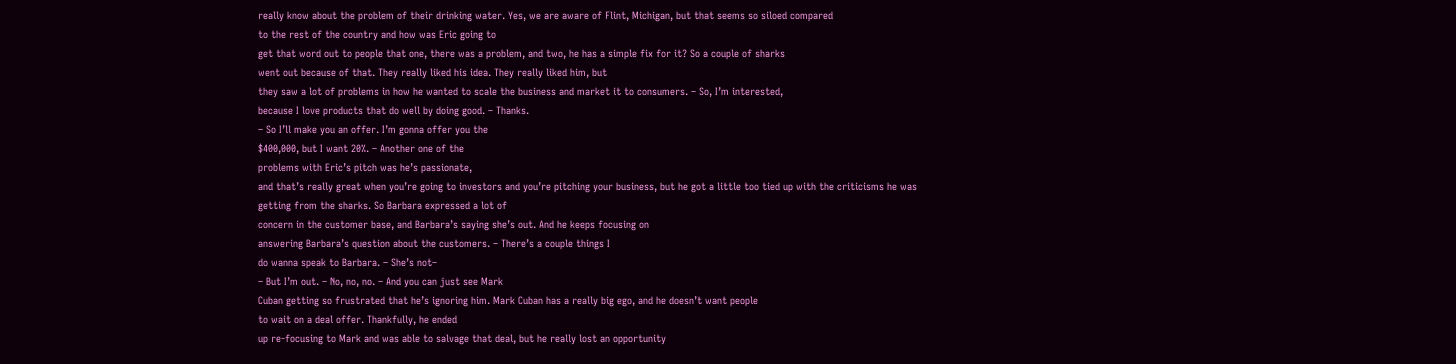really know about the problem of their drinking water. Yes, we are aware of Flint, Michigan, but that seems so siloed compared
to the rest of the country and how was Eric going to
get that word out to people that one, there was a problem, and two, he has a simple fix for it? So a couple of sharks
went out because of that. They really liked his idea. They really liked him, but
they saw a lot of problems in how he wanted to scale the business and market it to consumers. – So, I’m interested,
because I love products that do well by doing good. – Thanks.
– So I’ll make you an offer. I’m gonna offer you the
$400,000, but I want 20%. – Another one of the
problems with Eric’s pitch was he’s passionate,
and that’s really great when you’re going to investors and you’re pitching your business, but he got a little too tied up with the criticisms he was
getting from the sharks. So Barbara expressed a lot of
concern in the customer base, and Barbara’s saying she’s out. And he keeps focusing on
answering Barbara’s question about the customers. – There’s a couple things I
do wanna speak to Barbara. – She’s not–
– But I’m out. – No, no, no. – And you can just see Mark
Cuban getting so frustrated that he’s ignoring him. Mark Cuban has a really big ego, and he doesn’t want people
to wait on a deal offer. Thankfully, he ended
up re-focusing to Mark and was able to salvage that deal, but he really lost an opportunity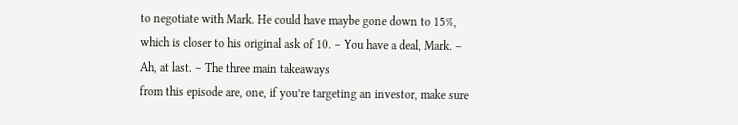to negotiate with Mark. He could have maybe gone down to 15%, which is closer to his original ask of 10. – You have a deal, Mark. – Ah, at last. – The three main takeaways
from this episode are, one, if you’re targeting an investor, make sure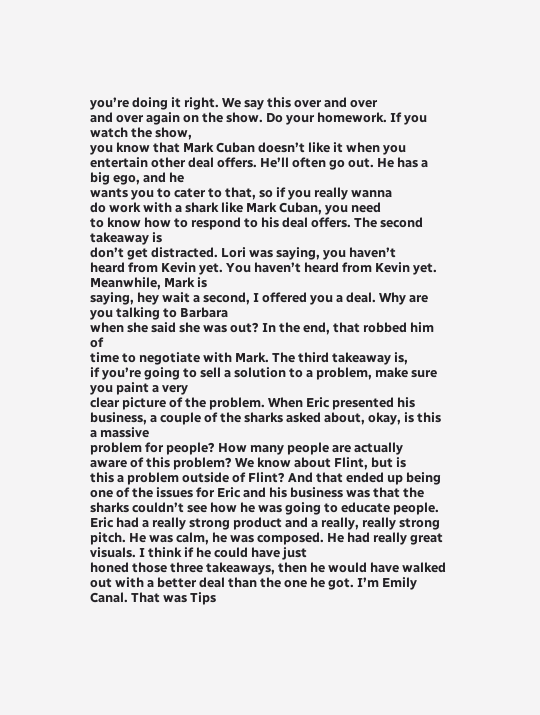you’re doing it right. We say this over and over
and over again on the show. Do your homework. If you watch the show,
you know that Mark Cuban doesn’t like it when you
entertain other deal offers. He’ll often go out. He has a big ego, and he
wants you to cater to that, so if you really wanna
do work with a shark like Mark Cuban, you need
to know how to respond to his deal offers. The second takeaway is
don’t get distracted. Lori was saying, you haven’t
heard from Kevin yet. You haven’t heard from Kevin yet. Meanwhile, Mark is
saying, hey wait a second, I offered you a deal. Why are you talking to Barbara
when she said she was out? In the end, that robbed him of
time to negotiate with Mark. The third takeaway is,
if you’re going to sell a solution to a problem, make sure you paint a very
clear picture of the problem. When Eric presented his business, a couple of the sharks asked about, okay, is this a massive
problem for people? How many people are actually
aware of this problem? We know about Flint, but is
this a problem outside of Flint? And that ended up being one of the issues for Eric and his business was that the sharks couldn’t see how he was going to educate people. Eric had a really strong product and a really, really strong pitch. He was calm, he was composed. He had really great visuals. I think if he could have just
honed those three takeaways, then he would have walked
out with a better deal than the one he got. I’m Emily Canal. That was Tips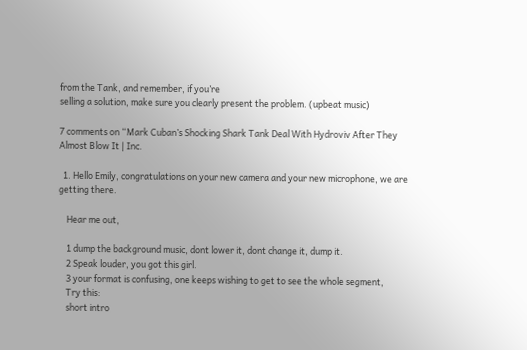from the Tank, and remember, if you’re
selling a solution, make sure you clearly present the problem. (upbeat music)

7 comments on “Mark Cuban’s Shocking Shark Tank Deal With Hydroviv After They Almost Blow It | Inc.

  1. Hello Emily, congratulations on your new camera and your new microphone, we are getting there.

    Hear me out,

    1 dump the background music, dont lower it, dont change it, dump it.
    2 Speak louder, you got this girl.
    3 your format is confusing, one keeps wishing to get to see the whole segment,
    Try this:
    short intro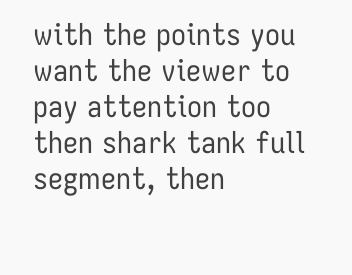with the points you want the viewer to pay attention too then shark tank full segment, then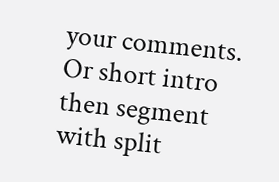your comments. Or short intro then segment with split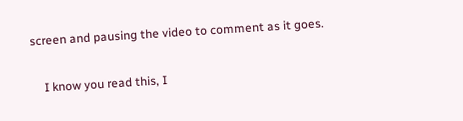screen and pausing the video to comment as it goes.

    I know you read this, I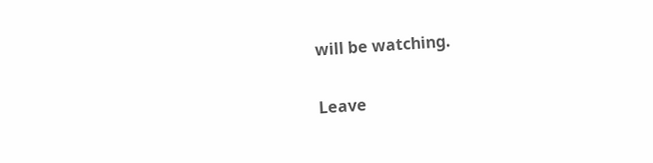will be watching.

Leave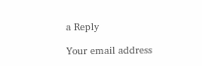a Reply

Your email address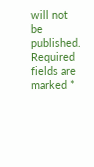will not be published. Required fields are marked *